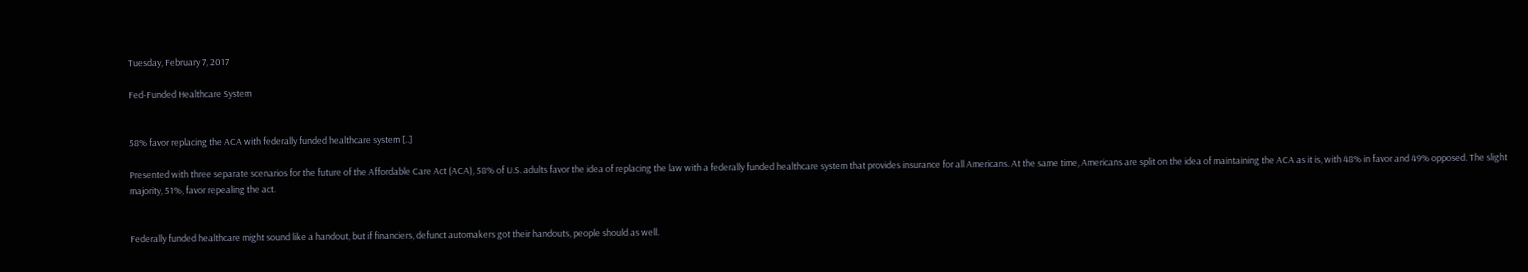Tuesday, February 7, 2017

Fed-Funded Healthcare System


58% favor replacing the ACA with federally funded healthcare system [..]

Presented with three separate scenarios for the future of the Affordable Care Act (ACA), 58% of U.S. adults favor the idea of replacing the law with a federally funded healthcare system that provides insurance for all Americans. At the same time, Americans are split on the idea of maintaining the ACA as it is, with 48% in favor and 49% opposed. The slight majority, 51%, favor repealing the act.


Federally funded healthcare might sound like a handout, but if financiers, defunct automakers got their handouts, people should as well.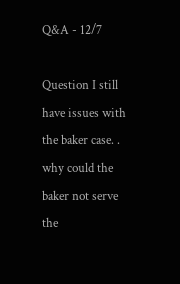Q&A - 12/7

Question I still have issues with the baker case. . why could the baker not serve the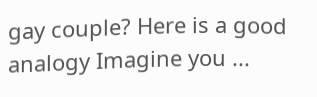gay couple? Here is a good analogy Imagine you ...